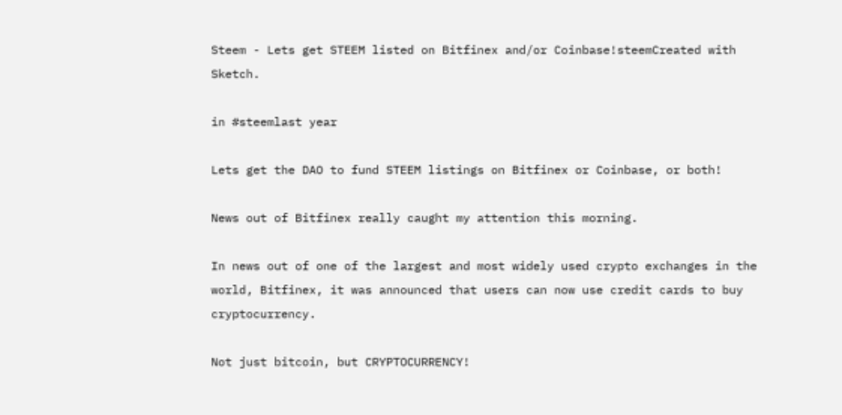Steem - Lets get STEEM listed on Bitfinex and/or Coinbase!steemCreated with Sketch.

in #steemlast year

Lets get the DAO to fund STEEM listings on Bitfinex or Coinbase, or both!

News out of Bitfinex really caught my attention this morning.

In news out of one of the largest and most widely used crypto exchanges in the world, Bitfinex, it was announced that users can now use credit cards to buy cryptocurrency.

Not just bitcoin, but CRYPTOCURRENCY!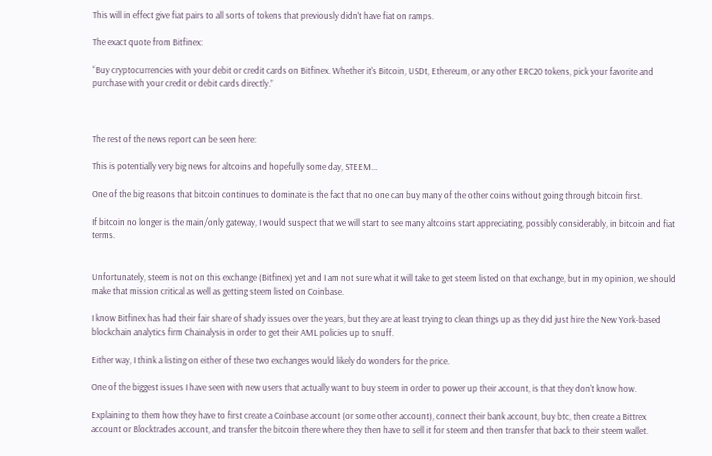This will in effect give fiat pairs to all sorts of tokens that previously didn't have fiat on ramps.

The exact quote from Bitfinex:

“Buy cryptocurrencies with your debit or credit cards on Bitfinex. Whether it's Bitcoin, USDt, Ethereum, or any other ERC20 tokens, pick your favorite and purchase with your credit or debit cards directly.”



The rest of the news report can be seen here:

This is potentially very big news for altcoins and hopefully some day, STEEM...

One of the big reasons that bitcoin continues to dominate is the fact that no one can buy many of the other coins without going through bitcoin first.

If bitcoin no longer is the main/only gateway, I would suspect that we will start to see many altcoins start appreciating, possibly considerably, in bitcoin and fiat terms.


Unfortunately, steem is not on this exchange (Bitfinex) yet and I am not sure what it will take to get steem listed on that exchange, but in my opinion, we should make that mission critical as well as getting steem listed on Coinbase.

I know Bitfinex has had their fair share of shady issues over the years, but they are at least trying to clean things up as they did just hire the New York-based blockchain analytics firm Chainalysis in order to get their AML policies up to snuff.

Either way, I think a listing on either of these two exchanges would likely do wonders for the price.

One of the biggest issues I have seen with new users that actually want to buy steem in order to power up their account, is that they don't know how.

Explaining to them how they have to first create a Coinbase account (or some other account), connect their bank account, buy btc, then create a Bittrex account or Blocktrades account, and transfer the bitcoin there where they then have to sell it for steem and then transfer that back to their steem wallet.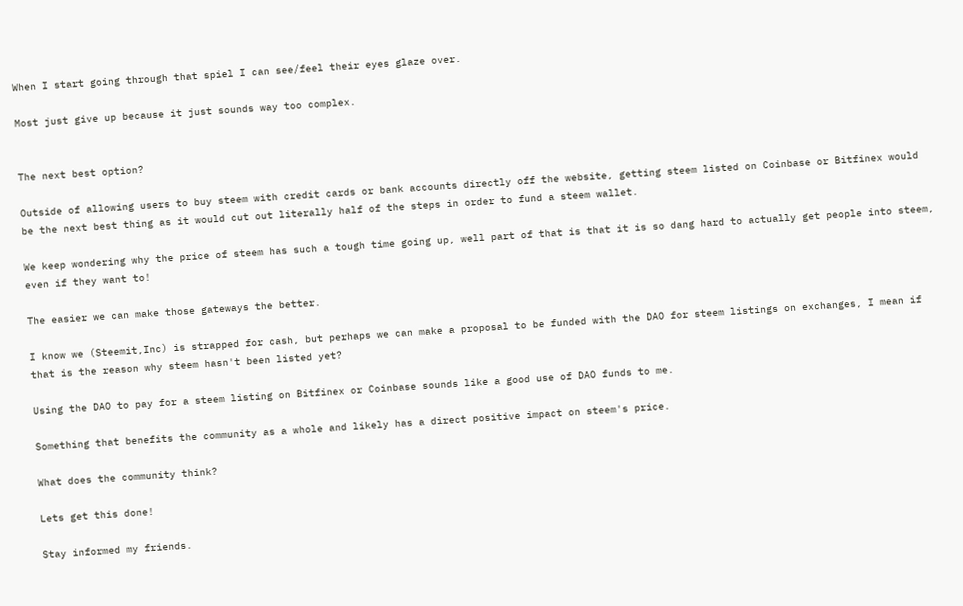When I start going through that spiel I can see/feel their eyes glaze over.

Most just give up because it just sounds way too complex.


The next best option?

Outside of allowing users to buy steem with credit cards or bank accounts directly off the website, getting steem listed on Coinbase or Bitfinex would be the next best thing as it would cut out literally half of the steps in order to fund a steem wallet.

We keep wondering why the price of steem has such a tough time going up, well part of that is that it is so dang hard to actually get people into steem, even if they want to!

The easier we can make those gateways the better.

I know we (Steemit,Inc) is strapped for cash, but perhaps we can make a proposal to be funded with the DAO for steem listings on exchanges, I mean if that is the reason why steem hasn't been listed yet?

Using the DAO to pay for a steem listing on Bitfinex or Coinbase sounds like a good use of DAO funds to me.

Something that benefits the community as a whole and likely has a direct positive impact on steem's price.

What does the community think?

Lets get this done!

Stay informed my friends.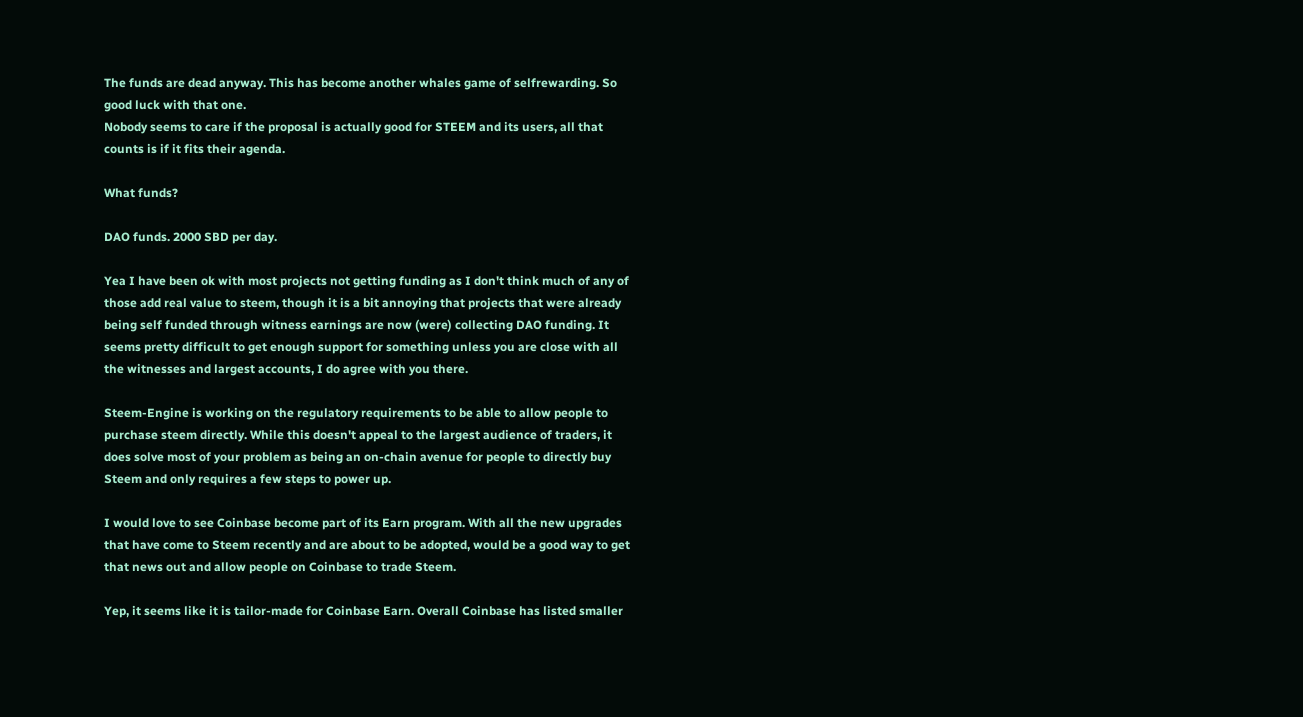The funds are dead anyway. This has become another whales game of selfrewarding. So good luck with that one.
Nobody seems to care if the proposal is actually good for STEEM and its users, all that counts is if it fits their agenda.

What funds?

DAO funds. 2000 SBD per day.

Yea I have been ok with most projects not getting funding as I don't think much of any of those add real value to steem, though it is a bit annoying that projects that were already being self funded through witness earnings are now (were) collecting DAO funding. It seems pretty difficult to get enough support for something unless you are close with all the witnesses and largest accounts, I do agree with you there.

Steem-Engine is working on the regulatory requirements to be able to allow people to purchase steem directly. While this doesn't appeal to the largest audience of traders, it does solve most of your problem as being an on-chain avenue for people to directly buy Steem and only requires a few steps to power up.

I would love to see Coinbase become part of its Earn program. With all the new upgrades that have come to Steem recently and are about to be adopted, would be a good way to get that news out and allow people on Coinbase to trade Steem.

Yep, it seems like it is tailor-made for Coinbase Earn. Overall Coinbase has listed smaller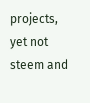projects, yet not steem and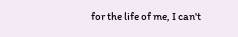for the life of me, I can't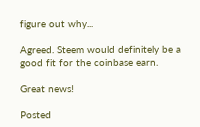figure out why...

Agreed. Steem would definitely be a good fit for the coinbase earn.

Great news!

Posted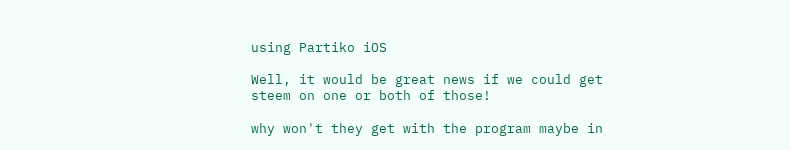using Partiko iOS

Well, it would be great news if we could get steem on one or both of those!

why won't they get with the program maybe in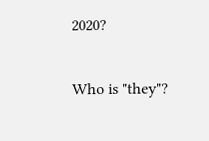2020?

Who is "they"?